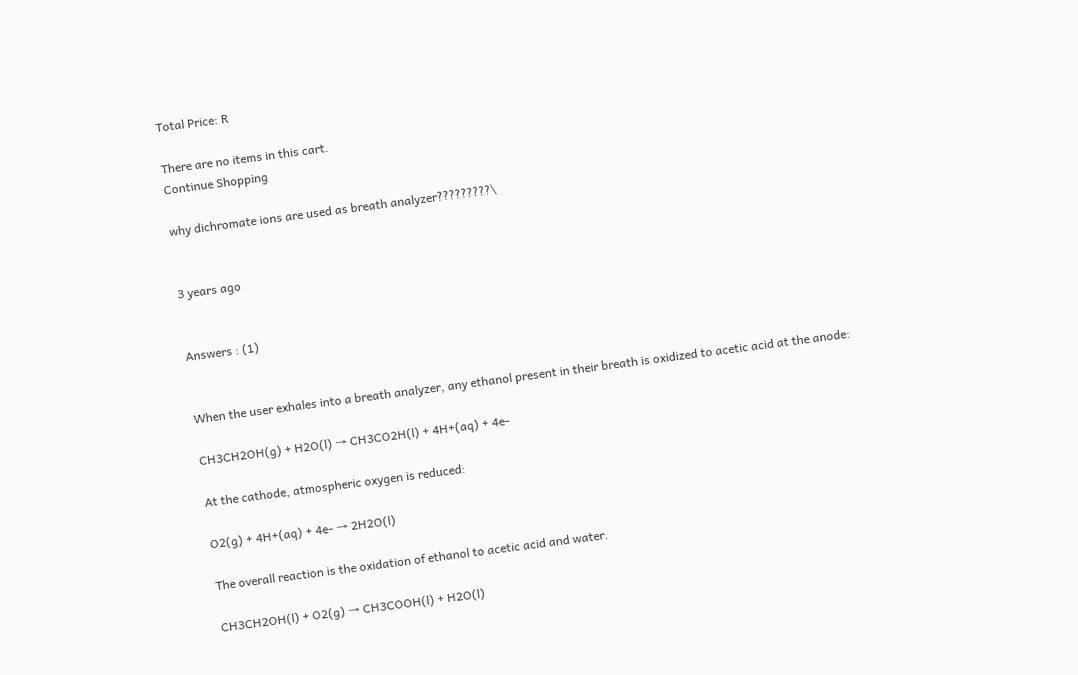Total Price: R

There are no items in this cart.
Continue Shopping

why dichromate ions are used as breath analyzer?????????\


3 years ago


Answers : (1)


When the user exhales into a breath analyzer, any ethanol present in their breath is oxidized to acetic acid at the anode:

CH3CH2OH(g) + H2O(l) → CH3CO2H(l) + 4H+(aq) + 4e-

At the cathode, atmospheric oxygen is reduced:

O2(g) + 4H+(aq) + 4e- → 2H2O(l)

The overall reaction is the oxidation of ethanol to acetic acid and water.

CH3CH2OH(l) + O2(g) → CH3COOH(l) + H2O(l)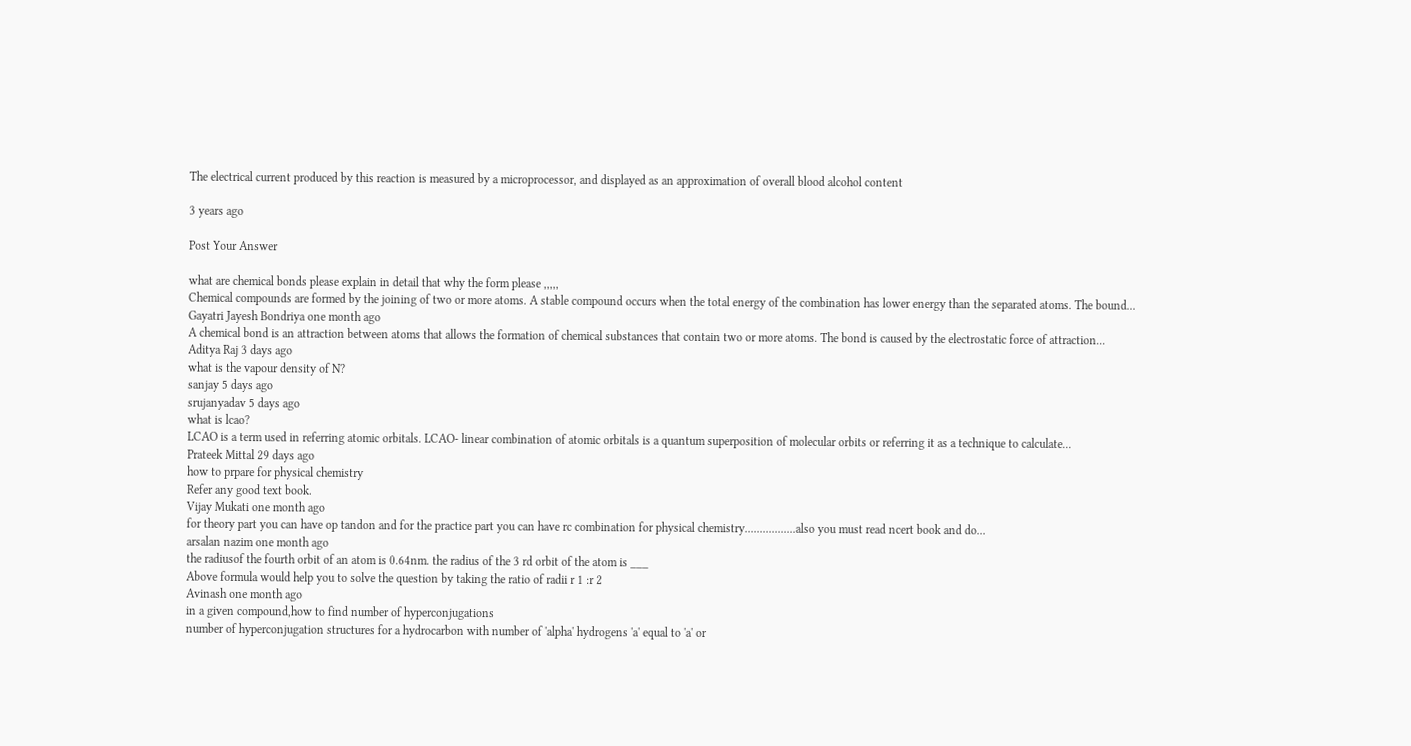The electrical current produced by this reaction is measured by a microprocessor, and displayed as an approximation of overall blood alcohol content

3 years ago

Post Your Answer

what are chemical bonds please explain in detail that why the form please ,,,,,
Chemical compounds are formed by the joining of two or more atoms. A stable compound occurs when the total energy of the combination has lower energy than the separated atoms. The bound...
Gayatri Jayesh Bondriya one month ago
A chemical bond is an attraction between atoms that allows the formation of chemical substances that contain two or more atoms. The bond is caused by the electrostatic force of attraction...
Aditya Raj 3 days ago
what is the vapour density of N?
sanjay 5 days ago
srujanyadav 5 days ago
what is lcao?
LCAO is a term used in referring atomic orbitals. LCAO- linear combination of atomic orbitals is a quantum superposition of molecular orbits or referring it as a technique to calculate...
Prateek Mittal 29 days ago
how to prpare for physical chemistry
Refer any good text book.
Vijay Mukati one month ago
for theory part you can have op tandon and for the practice part you can have rc combination for physical chemistry.................also you must read ncert book and do...
arsalan nazim one month ago
the radiusof the fourth orbit of an atom is 0.64nm. the radius of the 3 rd orbit of the atom is ___
Above formula would help you to solve the question by taking the ratio of radii r 1 :r 2
Avinash one month ago
in a given compound,how to find number of hyperconjugations
number of hyperconjugation structures for a hydrocarbon with number of 'alpha' hydrogens 'a' equal to 'a' or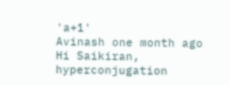'a+1'
Avinash one month ago
Hi Saikiran, hyperconjugation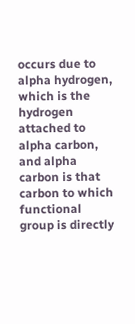occurs due to alpha hydrogen, which is the hydrogen attached to alpha carbon, and alpha carbon is that carbon to which functional group is directly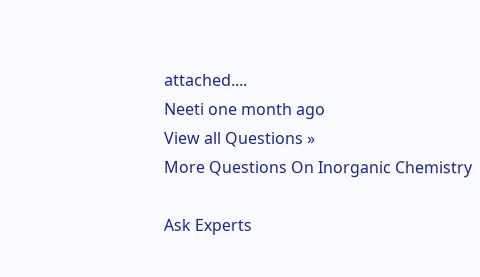attached....
Neeti one month ago
View all Questions »
More Questions On Inorganic Chemistry

Ask Experts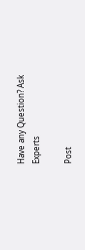Have any Question? Ask Experts

Post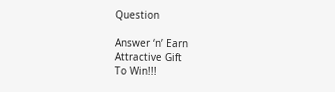Question

Answer ‘n’ Earn
Attractive Gift
To Win!!!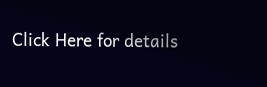Click Here for details